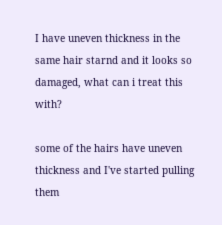I have uneven thickness in the same hair starnd and it looks so damaged, what can i treat this with?

some of the hairs have uneven thickness and I've started pulling them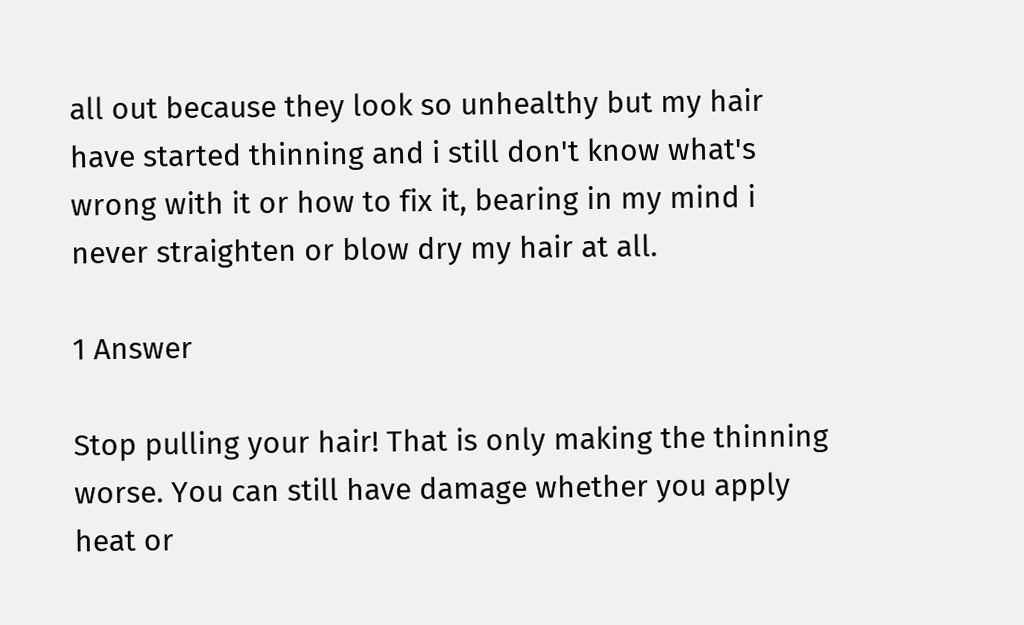all out because they look so unhealthy but my hair have started thinning and i still don't know what's wrong with it or how to fix it, bearing in my mind i never straighten or blow dry my hair at all.

1 Answer

Stop pulling your hair! That is only making the thinning worse. You can still have damage whether you apply heat or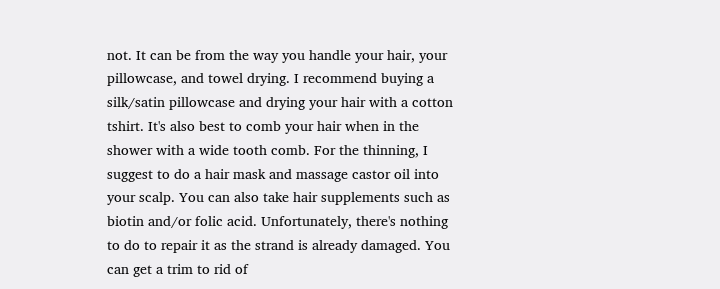not. It can be from the way you handle your hair, your pillowcase, and towel drying. I recommend buying a silk/satin pillowcase and drying your hair with a cotton tshirt. It's also best to comb your hair when in the shower with a wide tooth comb. For the thinning, I suggest to do a hair mask and massage castor oil into your scalp. You can also take hair supplements such as biotin and/or folic acid. Unfortunately, there's nothing to do to repair it as the strand is already damaged. You can get a trim to rid of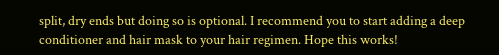split, dry ends but doing so is optional. I recommend you to start adding a deep conditioner and hair mask to your hair regimen. Hope this works!